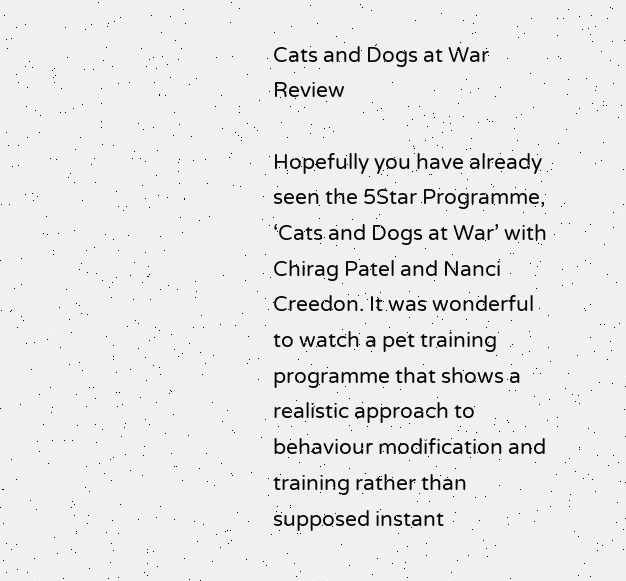Cats and Dogs at War Review

Hopefully you have already seen the 5Star Programme, ‘Cats and Dogs at War’ with Chirag Patel and Nanci Creedon. It was wonderful to watch a pet training programme that shows a realistic approach to behaviour modification and training rather than supposed instant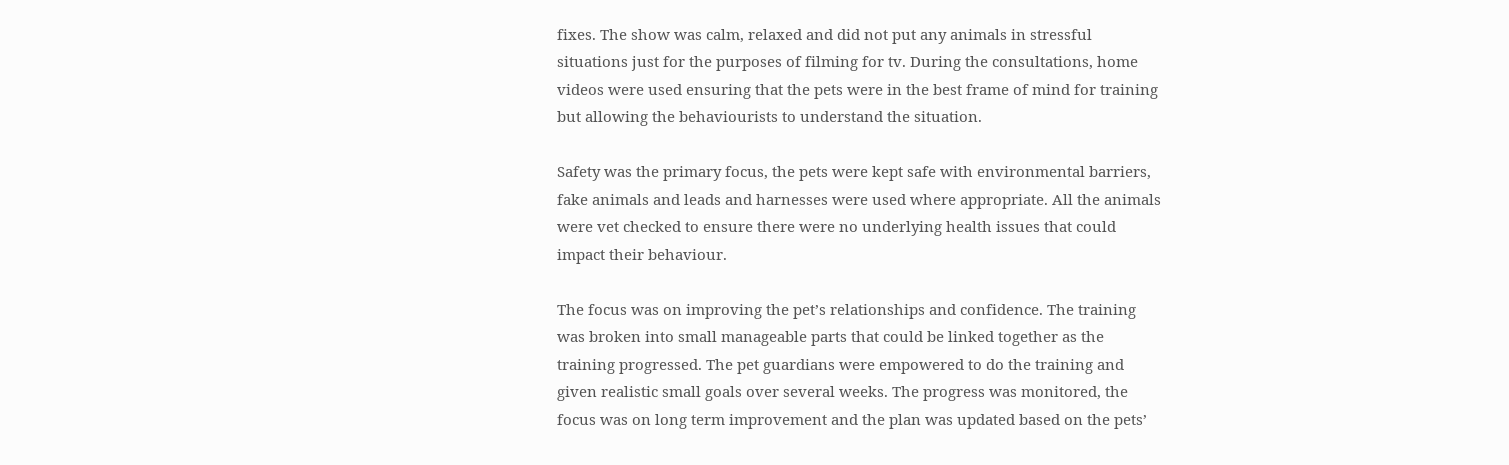fixes. The show was calm, relaxed and did not put any animals in stressful situations just for the purposes of filming for tv. During the consultations, home videos were used ensuring that the pets were in the best frame of mind for training but allowing the behaviourists to understand the situation.

Safety was the primary focus, the pets were kept safe with environmental barriers, fake animals and leads and harnesses were used where appropriate. All the animals were vet checked to ensure there were no underlying health issues that could impact their behaviour.

The focus was on improving the pet’s relationships and confidence. The training was broken into small manageable parts that could be linked together as the training progressed. The pet guardians were empowered to do the training and given realistic small goals over several weeks. The progress was monitored, the focus was on long term improvement and the plan was updated based on the pets’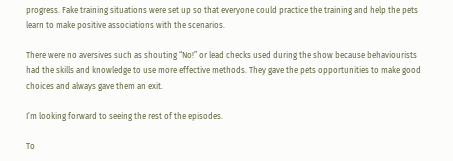progress. Fake training situations were set up so that everyone could practice the training and help the pets learn to make positive associations with the scenarios.

There were no aversives such as shouting “No!” or lead checks used during the show because behaviourists had the skills and knowledge to use more effective methods. They gave the pets opportunities to make good choices and always gave them an exit.

I’m looking forward to seeing the rest of the episodes.

To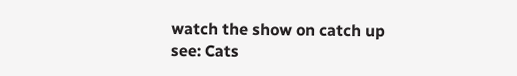watch the show on catch up see: Cats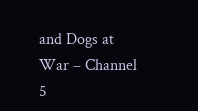and Dogs at War – Channel 5